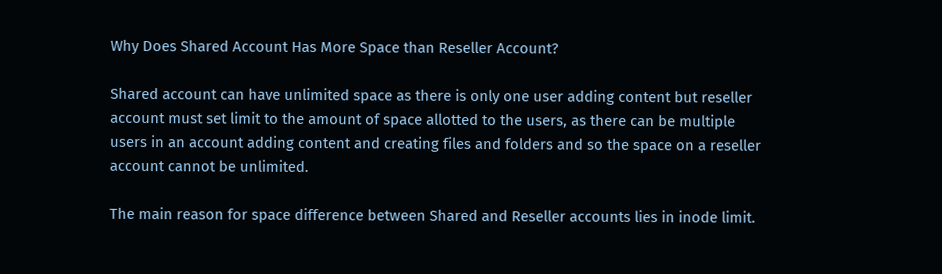Why Does Shared Account Has More Space than Reseller Account?

Shared account can have unlimited space as there is only one user adding content but reseller account must set limit to the amount of space allotted to the users, as there can be multiple users in an account adding content and creating files and folders and so the space on a reseller account cannot be unlimited.

The main reason for space difference between Shared and Reseller accounts lies in inode limit.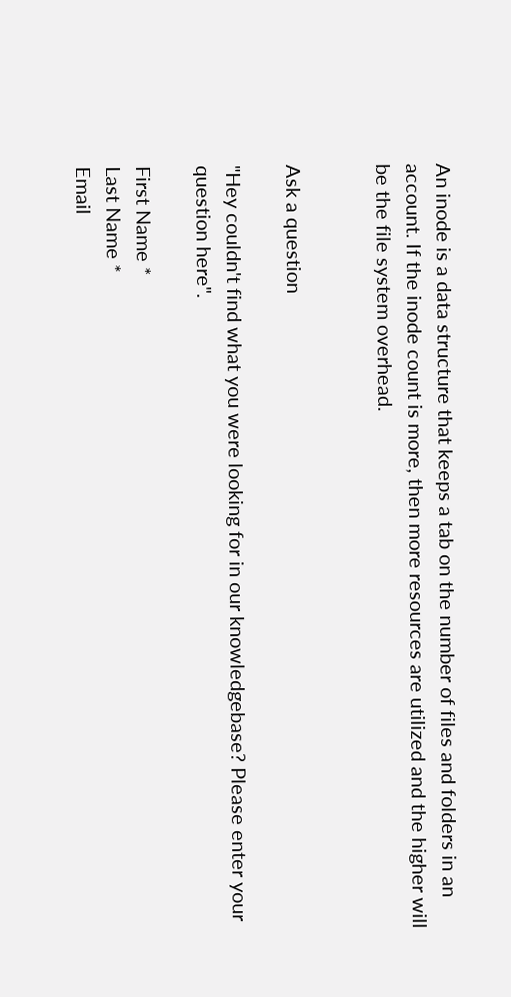An inode is a data structure that keeps a tab on the number of files and folders in an account. If the inode count is more, then more resources are utilized and the higher will be the file system overhead.


Ask a question

"Hey couldn't find what you were looking for in our knowledgebase? Please enter your question here".

First Name *
Last Name *
Email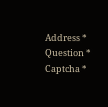Address *
Question *
Captcha *